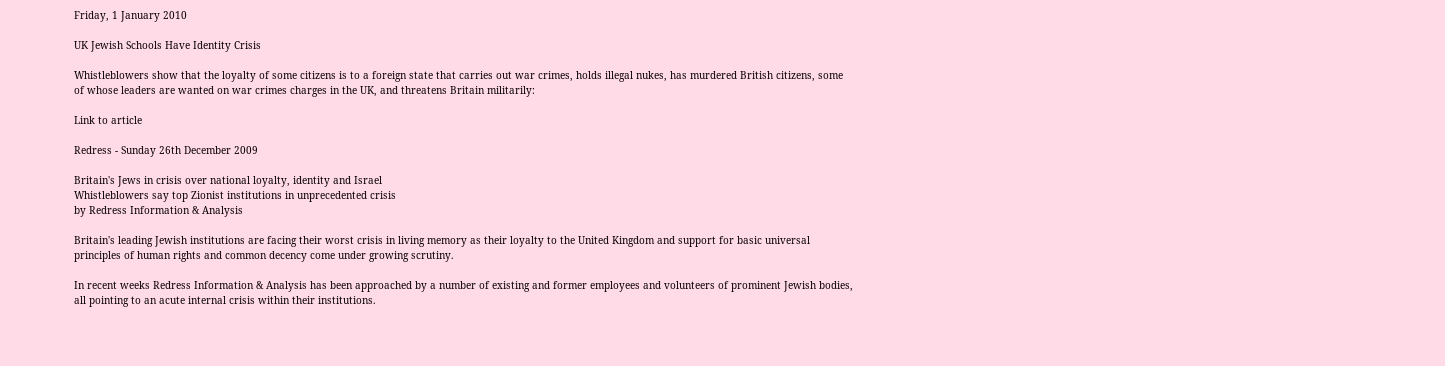Friday, 1 January 2010

UK Jewish Schools Have Identity Crisis

Whistleblowers show that the loyalty of some citizens is to a foreign state that carries out war crimes, holds illegal nukes, has murdered British citizens, some of whose leaders are wanted on war crimes charges in the UK, and threatens Britain militarily:

Link to article

Redress - Sunday 26th December 2009

Britain's Jews in crisis over national loyalty, identity and Israel
Whistleblowers say top Zionist institutions in unprecedented crisis
by Redress Information & Analysis

Britain's leading Jewish institutions are facing their worst crisis in living memory as their loyalty to the United Kingdom and support for basic universal principles of human rights and common decency come under growing scrutiny.

In recent weeks Redress Information & Analysis has been approached by a number of existing and former employees and volunteers of prominent Jewish bodies, all pointing to an acute internal crisis within their institutions.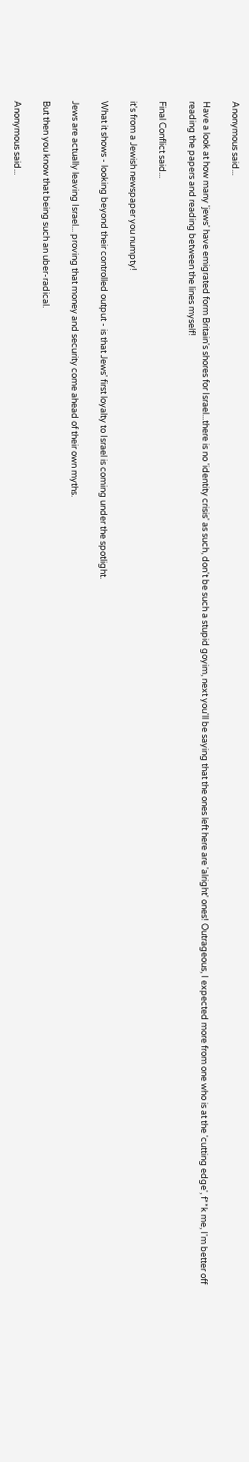Anonymous said...

Have a look at how many 'jews' have emigrated form Britain's shores for Israel...there is no 'identity crisis' as such, don't be such a stupid goyim, next you'll be saying that the ones left here are 'alright' ones! Outrageous, I expected more from one who is at the 'cutting edge', f**k me, I'm better off reading the papers and reading between the lines myself!

Final Conflict said...

it's from a Jewish newspaper you numpty!

What it shows - looking beyond their controlled output - is that Jews' first loyalty to Israel is coming under the spotlight.

Jews are actually leaving Israel... proving that money and security come ahead of their own myths.

But then you know that being such an uber-radical.

Anonymous said...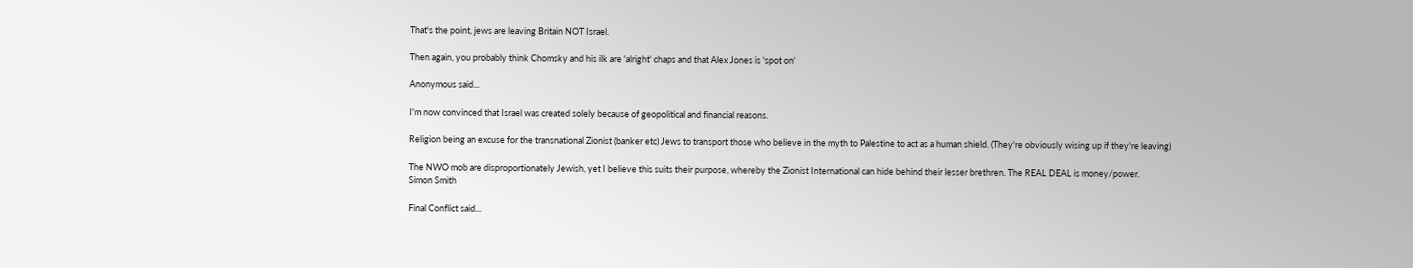That's the point, jews are leaving Britain NOT Israel.

Then again, you probably think Chomsky and his ilk are 'alright' chaps and that Alex Jones is 'spot on'

Anonymous said...

I'm now convinced that Israel was created solely because of geopolitical and financial reasons.

Religion being an excuse for the transnational Zionist (banker etc) Jews to transport those who believe in the myth to Palestine to act as a human shield. (They're obviously wising up if they're leaving)

The NWO mob are disproportionately Jewish, yet I believe this suits their purpose, whereby the Zionist International can hide behind their lesser brethren. The REAL DEAL is money/power.
Simon Smith

Final Conflict said...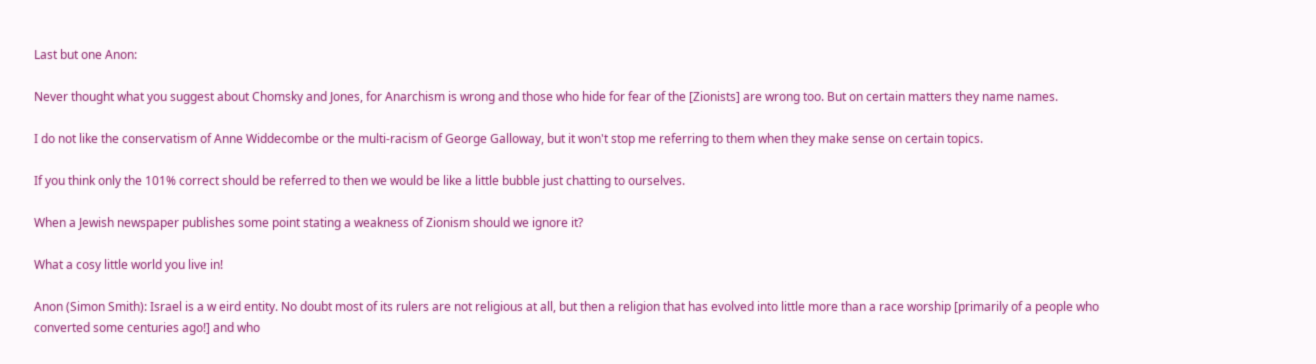Last but one Anon:

Never thought what you suggest about Chomsky and Jones, for Anarchism is wrong and those who hide for fear of the [Zionists] are wrong too. But on certain matters they name names.

I do not like the conservatism of Anne Widdecombe or the multi-racism of George Galloway, but it won't stop me referring to them when they make sense on certain topics.

If you think only the 101% correct should be referred to then we would be like a little bubble just chatting to ourselves.

When a Jewish newspaper publishes some point stating a weakness of Zionism should we ignore it?

What a cosy little world you live in!

Anon (Simon Smith): Israel is a w eird entity. No doubt most of its rulers are not religious at all, but then a religion that has evolved into little more than a race worship [primarily of a people who converted some centuries ago!] and who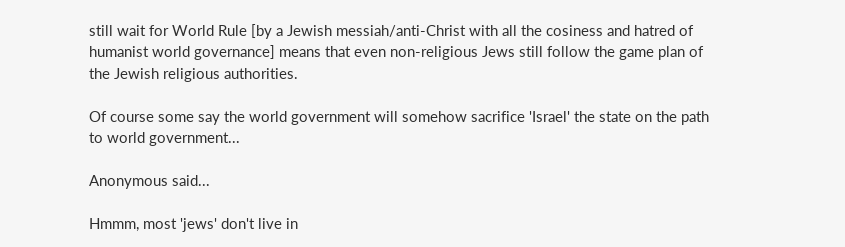still wait for World Rule [by a Jewish messiah/anti-Christ with all the cosiness and hatred of humanist world governance] means that even non-religious Jews still follow the game plan of the Jewish religious authorities.

Of course some say the world government will somehow sacrifice 'Israel' the state on the path to world government...

Anonymous said...

Hmmm, most 'jews' don't live in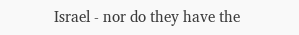Israel - nor do they have the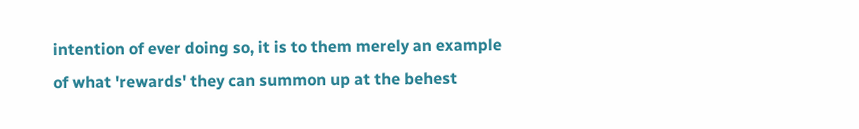intention of ever doing so, it is to them merely an example of what 'rewards' they can summon up at the behest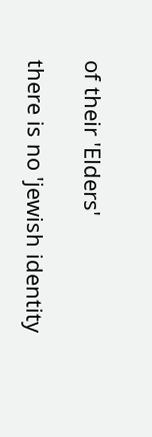of their 'Elders'

there is no 'jewish identity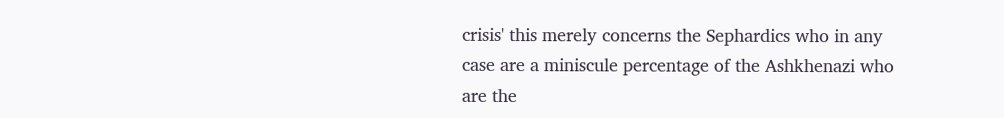crisis' this merely concerns the Sephardics who in any case are a miniscule percentage of the Ashkhenazi who are the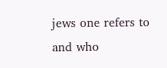jews one refers to and who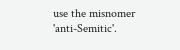use the misnomer 'anti-Semitic'.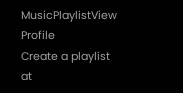MusicPlaylistView Profile
Create a playlist at